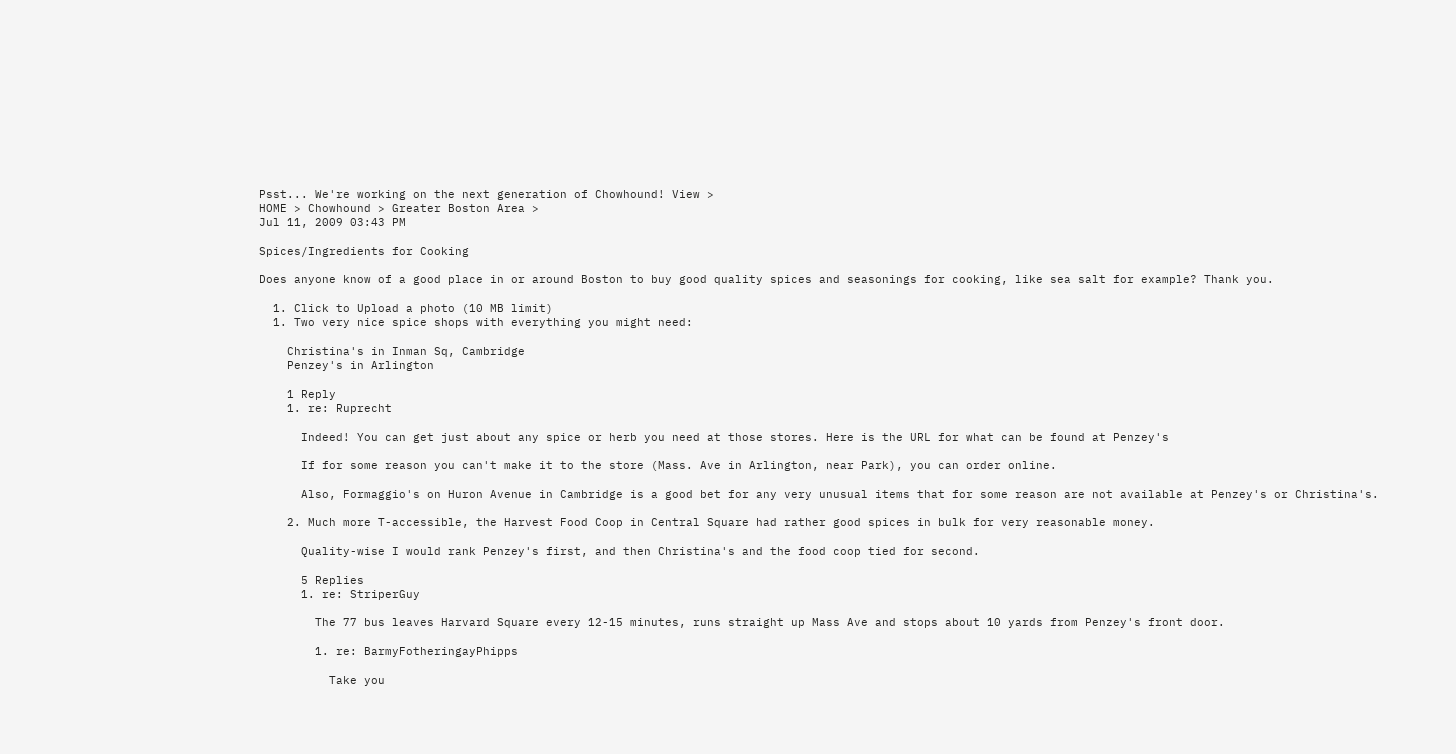Psst... We're working on the next generation of Chowhound! View >
HOME > Chowhound > Greater Boston Area >
Jul 11, 2009 03:43 PM

Spices/Ingredients for Cooking

Does anyone know of a good place in or around Boston to buy good quality spices and seasonings for cooking, like sea salt for example? Thank you.

  1. Click to Upload a photo (10 MB limit)
  1. Two very nice spice shops with everything you might need:

    Christina's in Inman Sq, Cambridge
    Penzey's in Arlington

    1 Reply
    1. re: Ruprecht

      Indeed! You can get just about any spice or herb you need at those stores. Here is the URL for what can be found at Penzey's

      If for some reason you can't make it to the store (Mass. Ave in Arlington, near Park), you can order online.

      Also, Formaggio's on Huron Avenue in Cambridge is a good bet for any very unusual items that for some reason are not available at Penzey's or Christina's.

    2. Much more T-accessible, the Harvest Food Coop in Central Square had rather good spices in bulk for very reasonable money.

      Quality-wise I would rank Penzey's first, and then Christina's and the food coop tied for second.

      5 Replies
      1. re: StriperGuy

        The 77 bus leaves Harvard Square every 12-15 minutes, runs straight up Mass Ave and stops about 10 yards from Penzey's front door.

        1. re: BarmyFotheringayPhipps

          Take you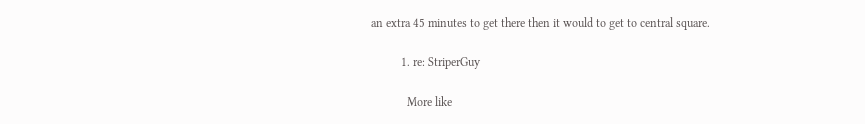an extra 45 minutes to get there then it would to get to central square.

          1. re: StriperGuy

            More like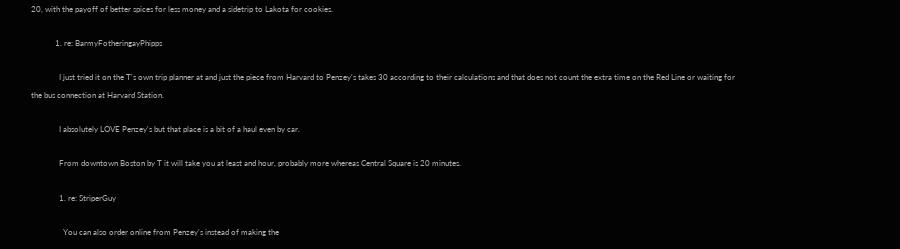20, with the payoff of better spices for less money and a sidetrip to Lakota for cookies.

            1. re: BarmyFotheringayPhipps

              I just tried it on the T's own trip planner at and just the piece from Harvard to Penzey's takes 30 according to their calculations and that does not count the extra time on the Red Line or waiting for the bus connection at Harvard Station.

              I absolutely LOVE Penzey's but that place is a bit of a haul even by car.

              From downtown Boston by T it will take you at least and hour, probably more whereas Central Square is 20 minutes.

              1. re: StriperGuy

                You can also order online from Penzey's instead of making the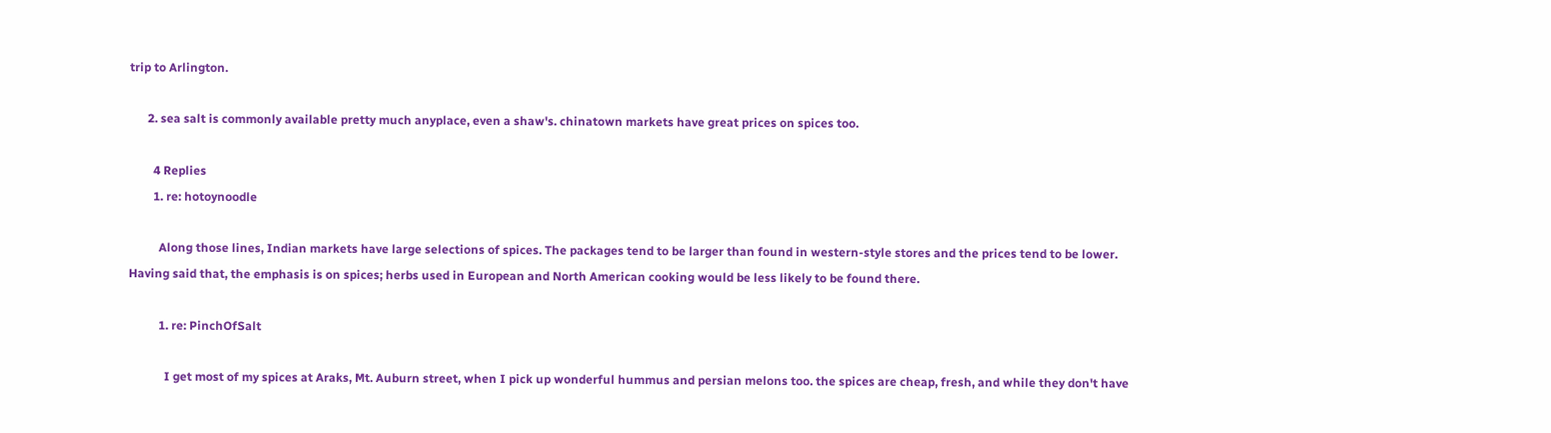trip to Arlington.

      2. sea salt is commonly available pretty much anyplace, even a shaw's. chinatown markets have great prices on spices too.

        4 Replies
        1. re: hotoynoodle

          Along those lines, Indian markets have large selections of spices. The packages tend to be larger than found in western-style stores and the prices tend to be lower. Having said that, the emphasis is on spices; herbs used in European and North American cooking would be less likely to be found there.

          1. re: PinchOfSalt

            I get most of my spices at Araks, Mt. Auburn street, when I pick up wonderful hummus and persian melons too. the spices are cheap, fresh, and while they don't have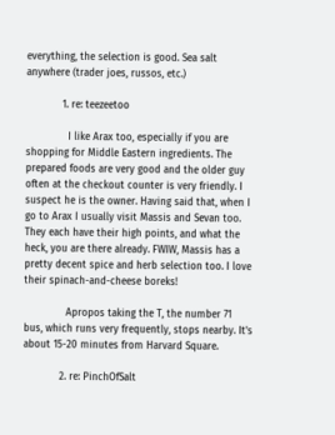everything, the selection is good. Sea salt anywhere (trader joes, russos, etc.)

            1. re: teezeetoo

              I like Arax too, especially if you are shopping for Middle Eastern ingredients. The prepared foods are very good and the older guy often at the checkout counter is very friendly. I suspect he is the owner. Having said that, when I go to Arax I usually visit Massis and Sevan too. They each have their high points, and what the heck, you are there already. FWIW, Massis has a pretty decent spice and herb selection too. I love their spinach-and-cheese boreks!

              Apropos taking the T, the number 71 bus, which runs very frequently, stops nearby. It's about 15-20 minutes from Harvard Square.

            2. re: PinchOfSalt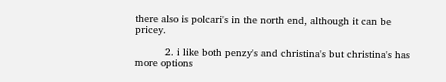there also is polcari's in the north end, although it can be pricey.

          2. i like both penzy's and christina's but christina's has more options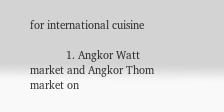for international cuisine

            1. Angkor Watt market and Angkor Thom market on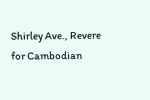Shirley Ave., Revere for Cambodian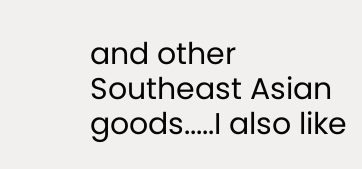and other Southeast Asian goods.....I also like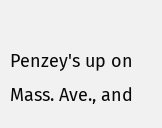Penzey's up on Mass. Ave., and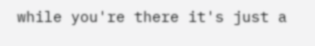while you're there it's just a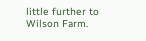little further to Wilson Farm.